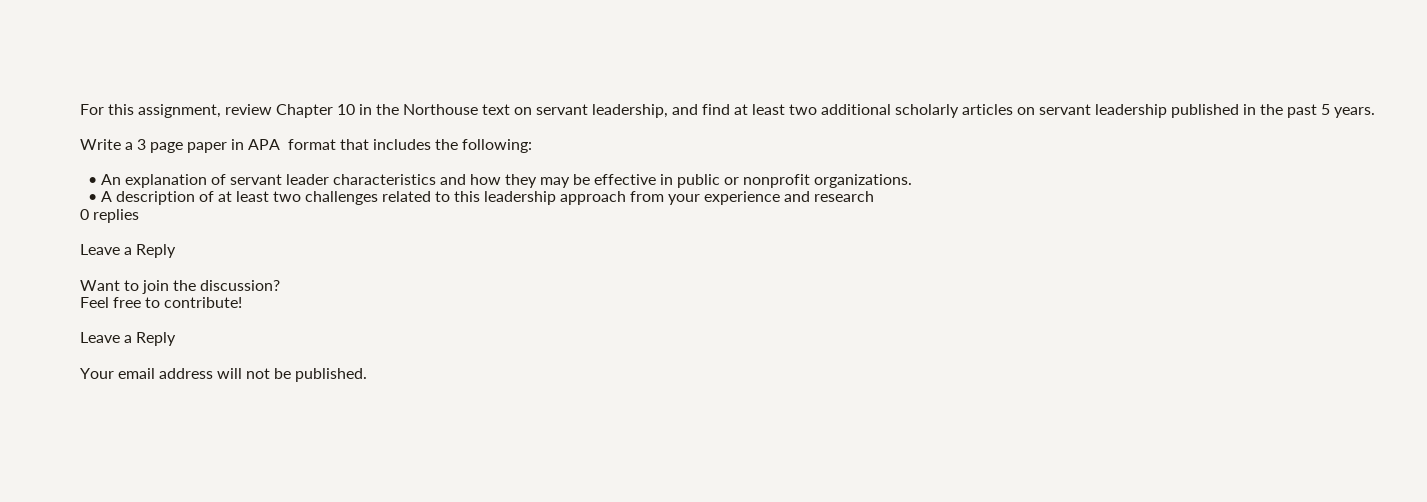For this assignment, review Chapter 10 in the Northouse text on servant leadership, and find at least two additional scholarly articles on servant leadership published in the past 5 years.

Write a 3 page paper in APA  format that includes the following:

  • An explanation of servant leader characteristics and how they may be effective in public or nonprofit organizations.
  • A description of at least two challenges related to this leadership approach from your experience and research
0 replies

Leave a Reply

Want to join the discussion?
Feel free to contribute!

Leave a Reply

Your email address will not be published.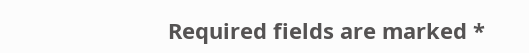Required fields are marked *